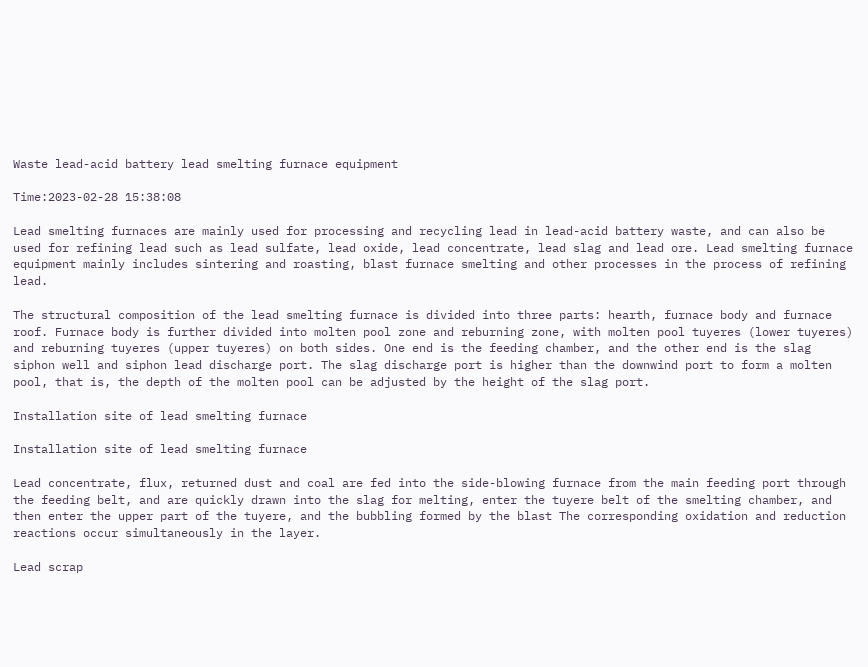Waste lead-acid battery lead smelting furnace equipment

Time:2023-02-28 15:38:08

Lead smelting furnaces are mainly used for processing and recycling lead in lead-acid battery waste, and can also be used for refining lead such as lead sulfate, lead oxide, lead concentrate, lead slag and lead ore. Lead smelting furnace equipment mainly includes sintering and roasting, blast furnace smelting and other processes in the process of refining lead.

The structural composition of the lead smelting furnace is divided into three parts: hearth, furnace body and furnace roof. Furnace body is further divided into molten pool zone and reburning zone, with molten pool tuyeres (lower tuyeres) and reburning tuyeres (upper tuyeres) on both sides. One end is the feeding chamber, and the other end is the slag siphon well and siphon lead discharge port. The slag discharge port is higher than the downwind port to form a molten pool, that is, the depth of the molten pool can be adjusted by the height of the slag port.

Installation site of lead smelting furnace

Installation site of lead smelting furnace

Lead concentrate, flux, returned dust and coal are fed into the side-blowing furnace from the main feeding port through the feeding belt, and are quickly drawn into the slag for melting, enter the tuyere belt of the smelting chamber, and then enter the upper part of the tuyere, and the bubbling formed by the blast The corresponding oxidation and reduction reactions occur simultaneously in the layer.

Lead scrap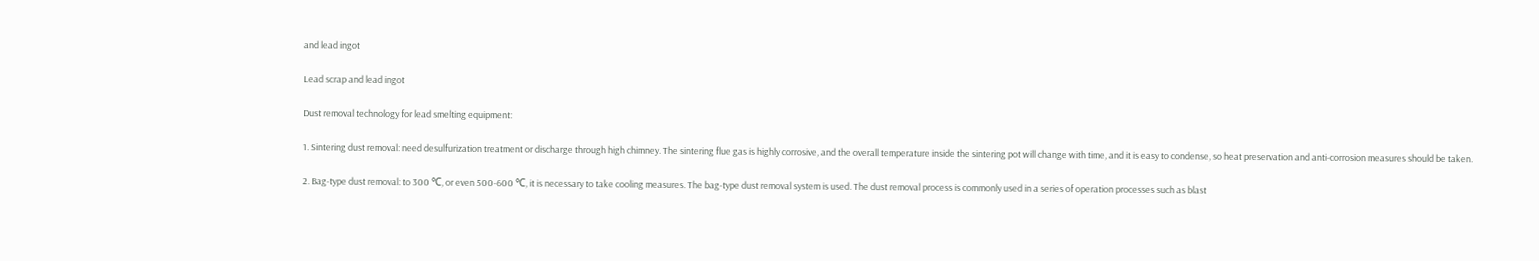and lead ingot

Lead scrap and lead ingot

Dust removal technology for lead smelting equipment:

1. Sintering dust removal: need desulfurization treatment or discharge through high chimney. The sintering flue gas is highly corrosive, and the overall temperature inside the sintering pot will change with time, and it is easy to condense, so heat preservation and anti-corrosion measures should be taken.

2. Bag-type dust removal: to 300 ℃, or even 500-600 ℃, it is necessary to take cooling measures. The bag-type dust removal system is used. The dust removal process is commonly used in a series of operation processes such as blast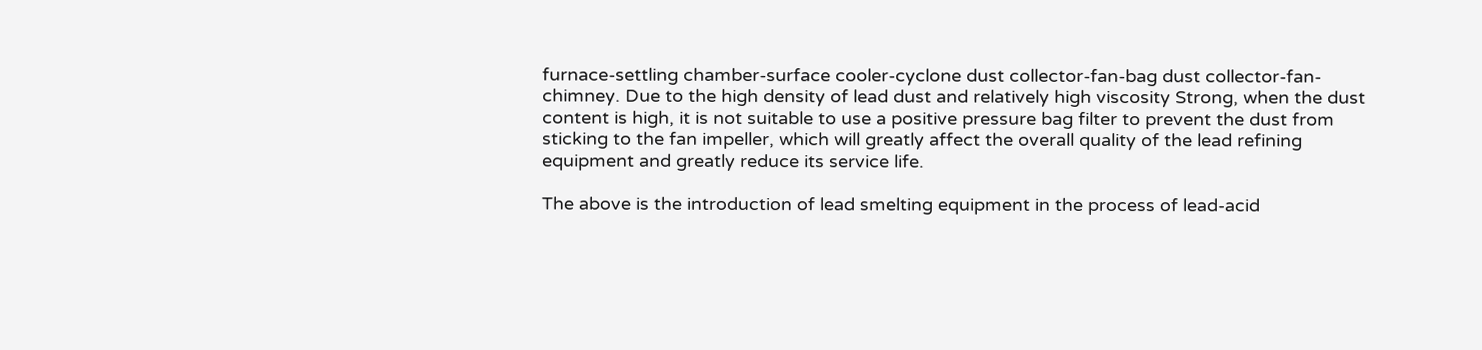furnace-settling chamber-surface cooler-cyclone dust collector-fan-bag dust collector-fan-chimney. Due to the high density of lead dust and relatively high viscosity Strong, when the dust content is high, it is not suitable to use a positive pressure bag filter to prevent the dust from sticking to the fan impeller, which will greatly affect the overall quality of the lead refining equipment and greatly reduce its service life.

The above is the introduction of lead smelting equipment in the process of lead-acid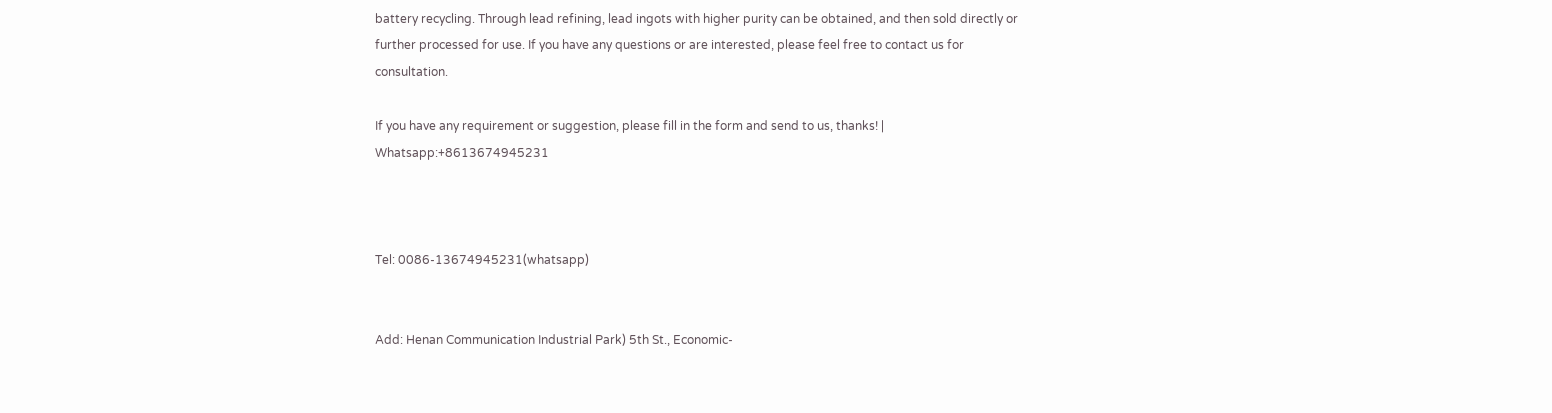battery recycling. Through lead refining, lead ingots with higher purity can be obtained, and then sold directly or further processed for use. If you have any questions or are interested, please feel free to contact us for consultation.

If you have any requirement or suggestion, please fill in the form and send to us, thanks! | Whatsapp:+8613674945231



Tel: 0086-13674945231(whatsapp)


Add: Henan Communication Industrial Park) 5th St., Economic-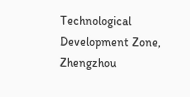Technological Development Zone, Zhengzhou